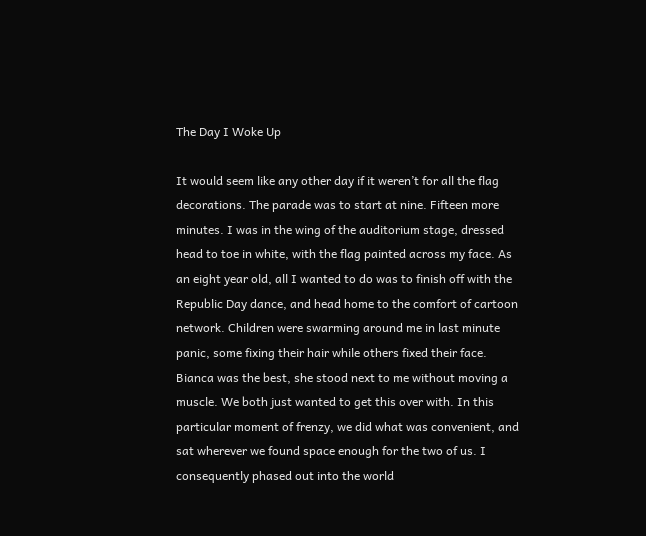The Day I Woke Up

It would seem like any other day if it weren’t for all the flag decorations. The parade was to start at nine. Fifteen more minutes. I was in the wing of the auditorium stage, dressed head to toe in white, with the flag painted across my face. As an eight year old, all I wanted to do was to finish off with the Republic Day dance, and head home to the comfort of cartoon network. Children were swarming around me in last minute panic, some fixing their hair while others fixed their face. Bianca was the best, she stood next to me without moving a muscle. We both just wanted to get this over with. In this particular moment of frenzy, we did what was convenient, and sat wherever we found space enough for the two of us. I consequently phased out into the world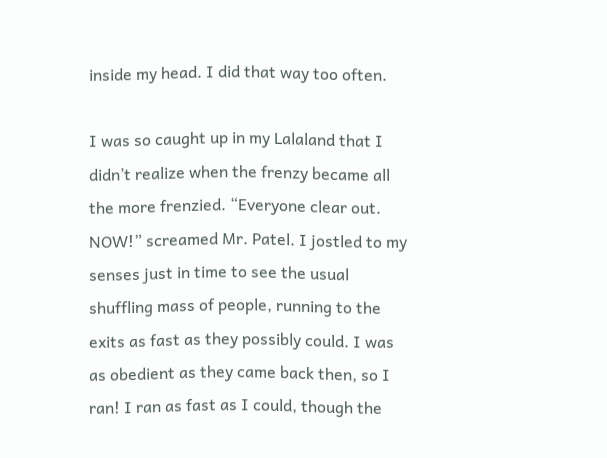inside my head. I did that way too often.

I was so caught up in my Lalaland that I didn’t realize when the frenzy became all the more frenzied. “Everyone clear out. NOW!” screamed Mr. Patel. I jostled to my senses just in time to see the usual shuffling mass of people, running to the exits as fast as they possibly could. I was as obedient as they came back then, so I ran! I ran as fast as I could, though the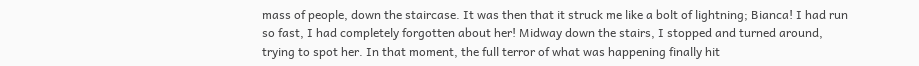mass of people, down the staircase. It was then that it struck me like a bolt of lightning; Bianca! I had run so fast, I had completely forgotten about her! Midway down the stairs, I stopped and turned around, trying to spot her. In that moment, the full terror of what was happening finally hit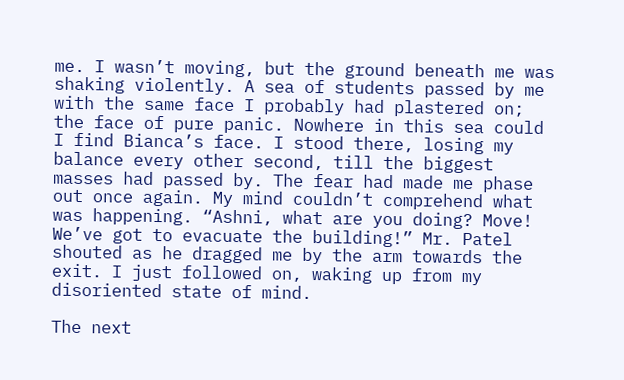me. I wasn’t moving, but the ground beneath me was shaking violently. A sea of students passed by me with the same face I probably had plastered on; the face of pure panic. Nowhere in this sea could I find Bianca’s face. I stood there, losing my balance every other second, till the biggest masses had passed by. The fear had made me phase out once again. My mind couldn’t comprehend what was happening. “Ashni, what are you doing? Move! We’ve got to evacuate the building!” Mr. Patel shouted as he dragged me by the arm towards the exit. I just followed on, waking up from my disoriented state of mind.

The next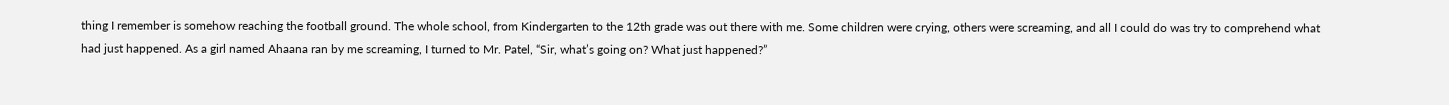thing I remember is somehow reaching the football ground. The whole school, from Kindergarten to the 12th grade was out there with me. Some children were crying, others were screaming, and all I could do was try to comprehend what had just happened. As a girl named Ahaana ran by me screaming, I turned to Mr. Patel, “Sir, what’s going on? What just happened?”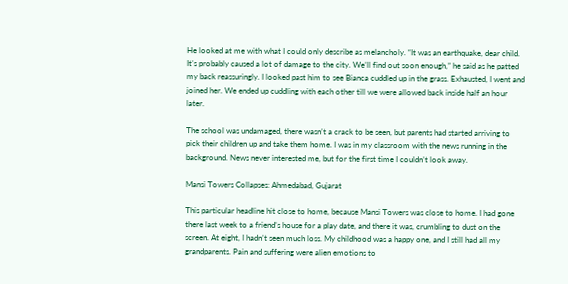He looked at me with what I could only describe as melancholy. “It was an earthquake, dear child. It’s probably caused a lot of damage to the city. We’ll find out soon enough,” he said as he patted my back reassuringly. I looked past him to see Bianca cuddled up in the grass. Exhausted, I went and joined her. We ended up cuddling with each other till we were allowed back inside half an hour later.

The school was undamaged, there wasn’t a crack to be seen, but parents had started arriving to pick their children up and take them home. I was in my classroom with the news running in the background. News never interested me, but for the first time I couldn’t look away.

Mansi Towers Collapses: Ahmedabad, Gujarat

This particular headline hit close to home, because Mansi Towers was close to home. I had gone there last week to a friend’s house for a play date, and there it was, crumbling to dust on the screen. At eight, I hadn’t seen much loss. My childhood was a happy one, and I still had all my grandparents. Pain and suffering were alien emotions to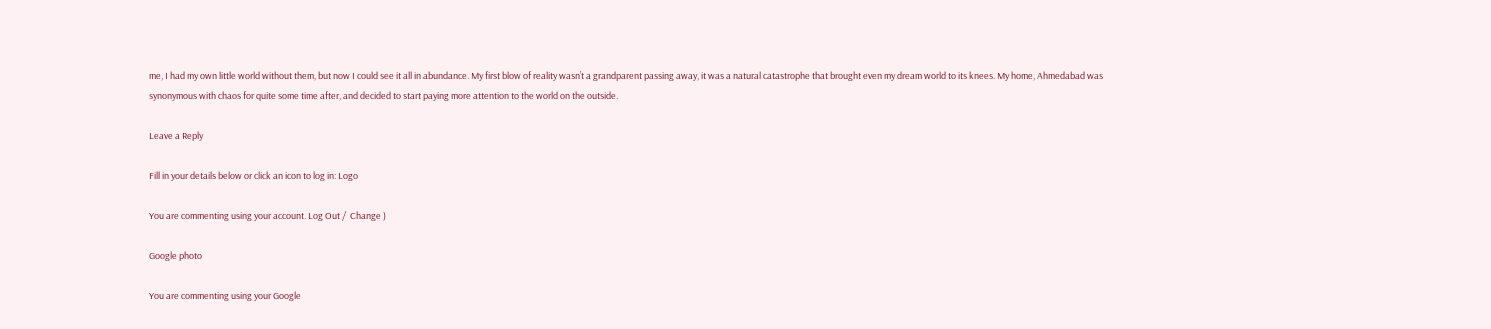me, I had my own little world without them, but now I could see it all in abundance. My first blow of reality wasn’t a grandparent passing away, it was a natural catastrophe that brought even my dream world to its knees. My home, Ahmedabad was synonymous with chaos for quite some time after, and decided to start paying more attention to the world on the outside.

Leave a Reply

Fill in your details below or click an icon to log in: Logo

You are commenting using your account. Log Out /  Change )

Google photo

You are commenting using your Google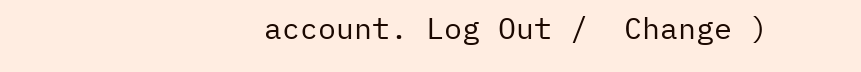account. Log Out /  Change )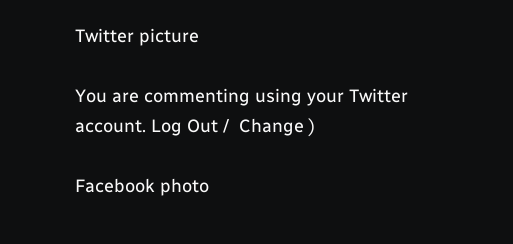Twitter picture

You are commenting using your Twitter account. Log Out /  Change )

Facebook photo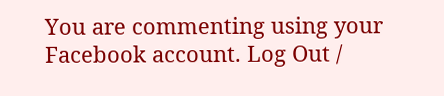You are commenting using your Facebook account. Log Out /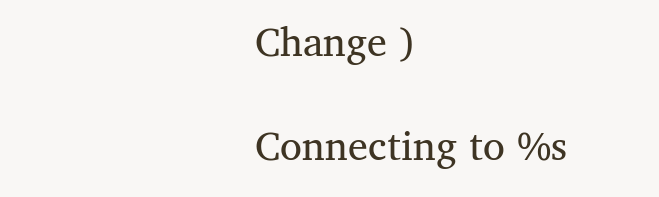Change )

Connecting to %s